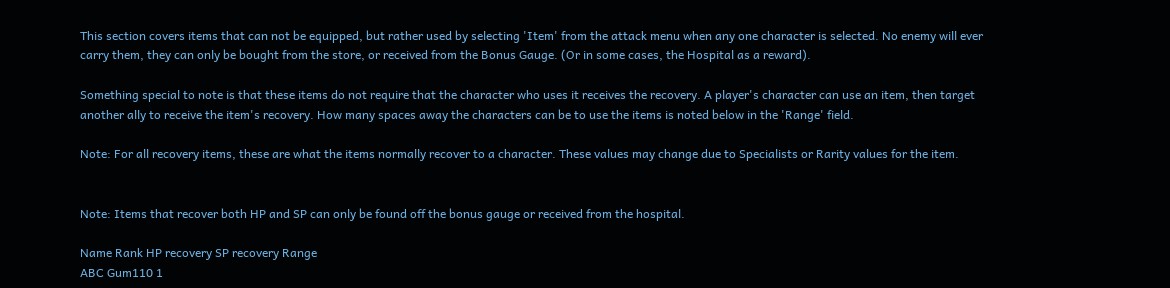This section covers items that can not be equipped, but rather used by selecting 'Item' from the attack menu when any one character is selected. No enemy will ever carry them, they can only be bought from the store, or received from the Bonus Gauge. (Or in some cases, the Hospital as a reward).

Something special to note is that these items do not require that the character who uses it receives the recovery. A player's character can use an item, then target another ally to receive the item's recovery. How many spaces away the characters can be to use the items is noted below in the 'Range' field.

Note: For all recovery items, these are what the items normally recover to a character. These values may change due to Specialists or Rarity values for the item.


Note: Items that recover both HP and SP can only be found off the bonus gauge or received from the hospital.

Name Rank HP recovery SP recovery Range
ABC Gum110 1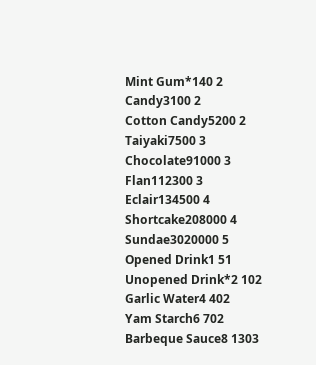Mint Gum*140 2
Candy3100 2
Cotton Candy5200 2
Taiyaki7500 3
Chocolate91000 3
Flan112300 3
Eclair134500 4
Shortcake208000 4
Sundae3020000 5
Opened Drink1 51
Unopened Drink*2 102
Garlic Water4 402
Yam Starch6 702
Barbeque Sauce8 1303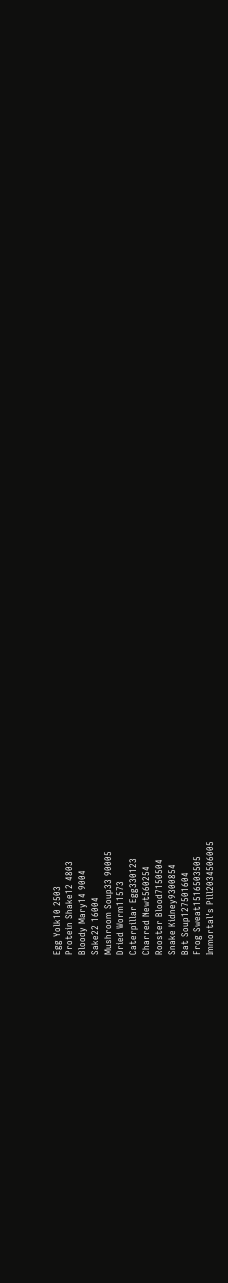Egg Yolk10 2503
Protein Shake12 4803
Bloody Mary14 9004
Sake22 16004
Mushroom Soup33 90005
Dried Worm11573
Caterpillar Egg330123
Charred Newt560254
Rooster Blood7150504
Snake Kidney9300854
Bat Soup127501604
Frog Sweat1516503505
Immortal's Pill2034506005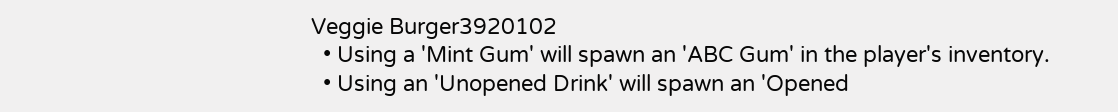Veggie Burger3920102
  • Using a 'Mint Gum' will spawn an 'ABC Gum' in the player's inventory.
  • Using an 'Unopened Drink' will spawn an 'Opened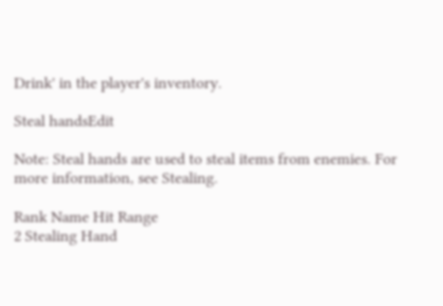Drink' in the player's inventory.

Steal handsEdit

Note: Steal hands are used to steal items from enemies. For more information, see Stealing.

Rank Name Hit Range
2 Stealing Hand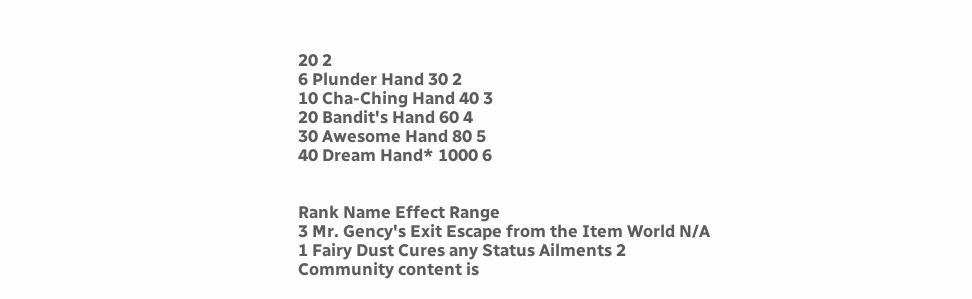20 2
6 Plunder Hand 30 2
10 Cha-Ching Hand 40 3
20 Bandit's Hand 60 4
30 Awesome Hand 80 5
40 Dream Hand* 1000 6


Rank Name Effect Range
3 Mr. Gency's Exit Escape from the Item World N/A
1 Fairy Dust Cures any Status Ailments 2
Community content is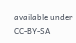available under CC-BY-SA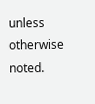unless otherwise noted.